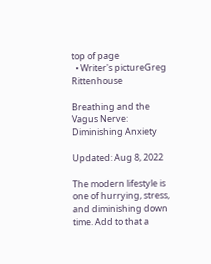top of page
  • Writer's pictureGreg Rittenhouse

Breathing and the Vagus Nerve: Diminishing Anxiety

Updated: Aug 8, 2022

The modern lifestyle is one of hurrying, stress, and diminishing down time. Add to that a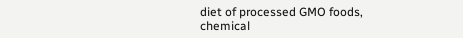diet of processed GMO foods, chemical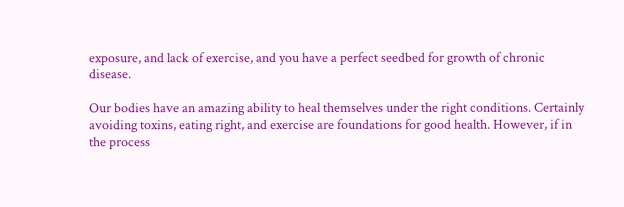exposure, and lack of exercise, and you have a perfect seedbed for growth of chronic disease.

Our bodies have an amazing ability to heal themselves under the right conditions. Certainly avoiding toxins, eating right, and exercise are foundations for good health. However, if in the process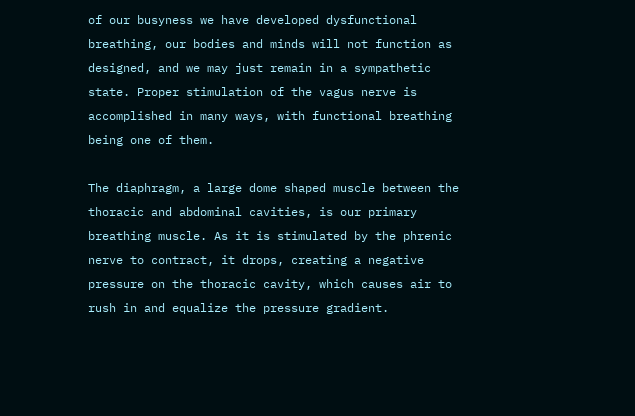of our busyness we have developed dysfunctional breathing, our bodies and minds will not function as designed, and we may just remain in a sympathetic state. Proper stimulation of the vagus nerve is accomplished in many ways, with functional breathing being one of them.

The diaphragm, a large dome shaped muscle between the thoracic and abdominal cavities, is our primary breathing muscle. As it is stimulated by the phrenic nerve to contract, it drops, creating a negative pressure on the thoracic cavity, which causes air to rush in and equalize the pressure gradient.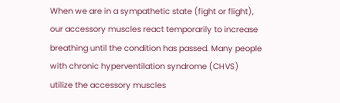When we are in a sympathetic state (fight or flight), our accessory muscles react temporarily to increase breathing until the condition has passed. Many people with chronic hyperventilation syndrome (CHVS) utilize the accessory muscles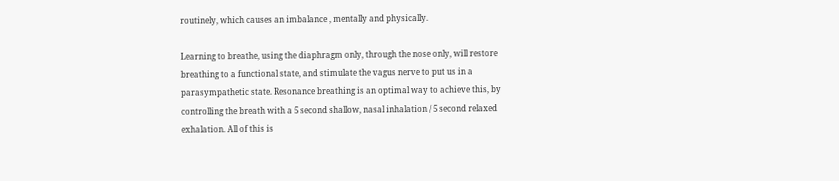routinely, which causes an imbalance , mentally and physically.

Learning to breathe, using the diaphragm only, through the nose only, will restore breathing to a functional state, and stimulate the vagus nerve to put us in a parasympathetic state. Resonance breathing is an optimal way to achieve this, by controlling the breath with a 5 second shallow, nasal inhalation / 5 second relaxed exhalation. All of this is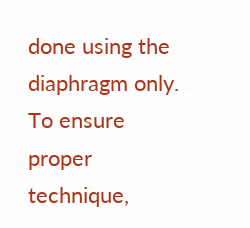done using the diaphragm only. To ensure proper technique,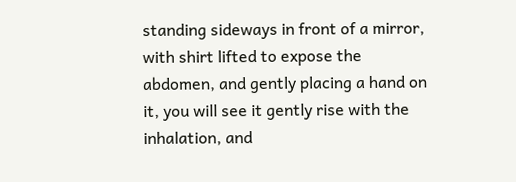standing sideways in front of a mirror, with shirt lifted to expose the abdomen, and gently placing a hand on it, you will see it gently rise with the inhalation, and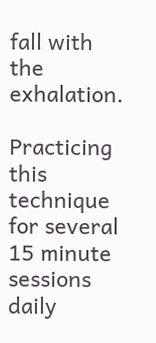fall with the exhalation.

Practicing this technique for several 15 minute sessions daily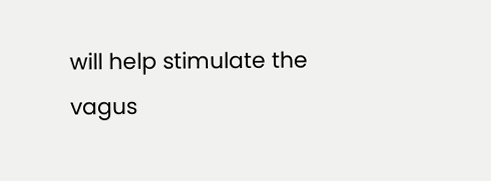will help stimulate the vagus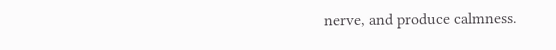nerve, and produce calmness.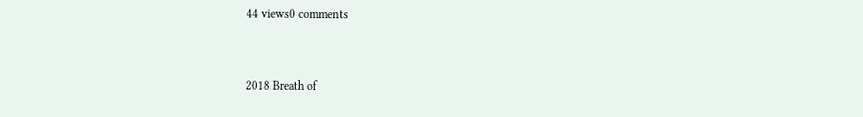44 views0 comments


2018 Breath of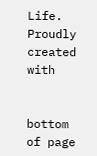Life. Proudly created with


bottom of page